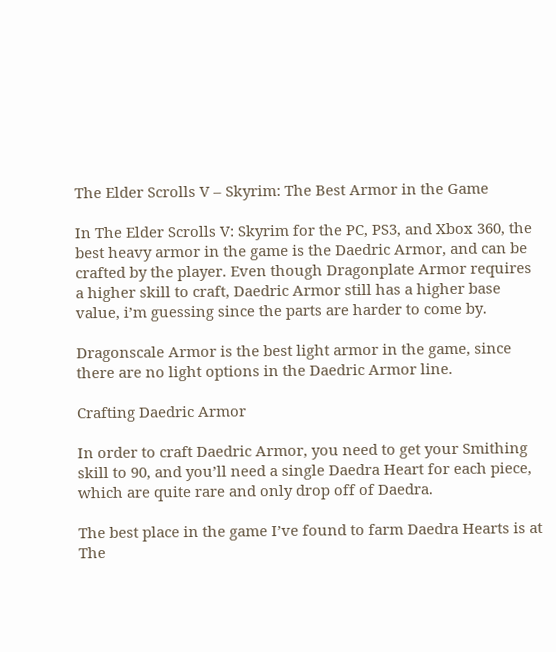The Elder Scrolls V – Skyrim: The Best Armor in the Game

In The Elder Scrolls V: Skyrim for the PC, PS3, and Xbox 360, the best heavy armor in the game is the Daedric Armor, and can be crafted by the player. Even though Dragonplate Armor requires a higher skill to craft, Daedric Armor still has a higher base value, i’m guessing since the parts are harder to come by.

Dragonscale Armor is the best light armor in the game, since there are no light options in the Daedric Armor line.

Crafting Daedric Armor

In order to craft Daedric Armor, you need to get your Smithing skill to 90, and you’ll need a single Daedra Heart for each piece, which are quite rare and only drop off of Daedra.

The best place in the game I’ve found to farm Daedra Hearts is at The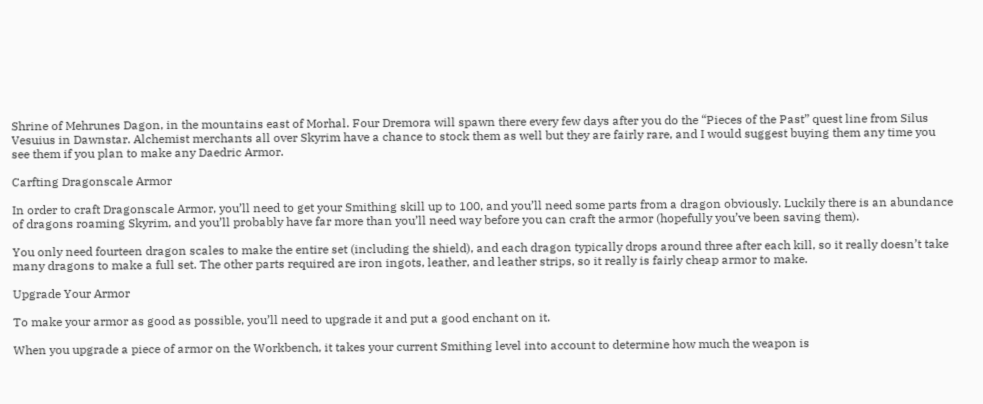Shrine of Mehrunes Dagon, in the mountains east of Morhal. Four Dremora will spawn there every few days after you do the “Pieces of the Past” quest line from Silus Vesuius in Dawnstar. Alchemist merchants all over Skyrim have a chance to stock them as well but they are fairly rare, and I would suggest buying them any time you see them if you plan to make any Daedric Armor.

Carfting Dragonscale Armor

In order to craft Dragonscale Armor, you’ll need to get your Smithing skill up to 100, and you’ll need some parts from a dragon obviously. Luckily there is an abundance of dragons roaming Skyrim, and you’ll probably have far more than you’ll need way before you can craft the armor (hopefully you’ve been saving them).

You only need fourteen dragon scales to make the entire set (including the shield), and each dragon typically drops around three after each kill, so it really doesn’t take many dragons to make a full set. The other parts required are iron ingots, leather, and leather strips, so it really is fairly cheap armor to make.

Upgrade Your Armor

To make your armor as good as possible, you’ll need to upgrade it and put a good enchant on it.

When you upgrade a piece of armor on the Workbench, it takes your current Smithing level into account to determine how much the weapon is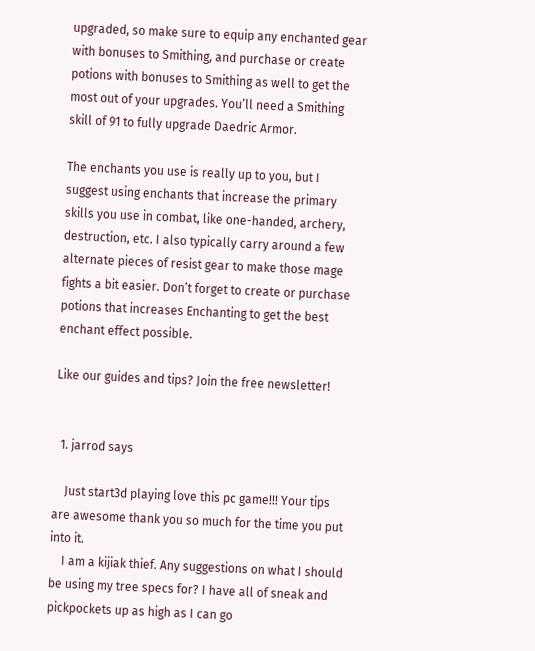upgraded, so make sure to equip any enchanted gear with bonuses to Smithing, and purchase or create potions with bonuses to Smithing as well to get the most out of your upgrades. You’ll need a Smithing skill of 91 to fully upgrade Daedric Armor.

The enchants you use is really up to you, but I suggest using enchants that increase the primary skills you use in combat, like one-handed, archery, destruction, etc. I also typically carry around a few alternate pieces of resist gear to make those mage fights a bit easier. Don’t forget to create or purchase potions that increases Enchanting to get the best enchant effect possible.

Like our guides and tips? Join the free newsletter!


  1. jarrod says

    Just start3d playing love this pc game!!! Your tips are awesome thank you so much for the time you put into it.
    I am a kijiak thief. Any suggestions on what I should be using my tree specs for? I have all of sneak and pickpockets up as high as I can go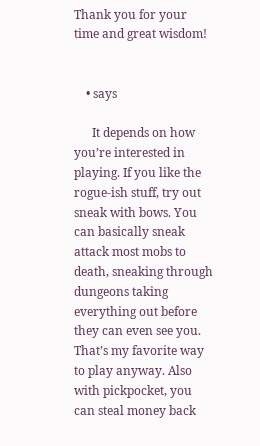Thank you for your time and great wisdom!


    • says

      It depends on how you’re interested in playing. If you like the rogue-ish stuff, try out sneak with bows. You can basically sneak attack most mobs to death, sneaking through dungeons taking everything out before they can even see you. That’s my favorite way to play anyway. Also with pickpocket, you can steal money back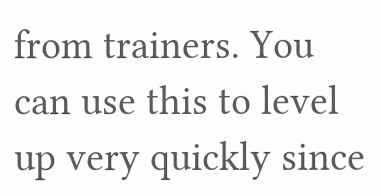from trainers. You can use this to level up very quickly since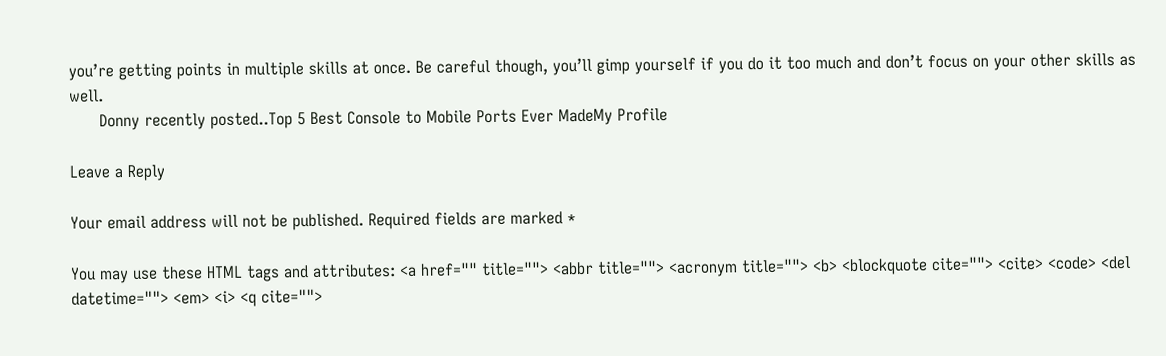you’re getting points in multiple skills at once. Be careful though, you’ll gimp yourself if you do it too much and don’t focus on your other skills as well.
      Donny recently posted..Top 5 Best Console to Mobile Ports Ever MadeMy Profile

Leave a Reply

Your email address will not be published. Required fields are marked *

You may use these HTML tags and attributes: <a href="" title=""> <abbr title=""> <acronym title=""> <b> <blockquote cite=""> <cite> <code> <del datetime=""> <em> <i> <q cite="">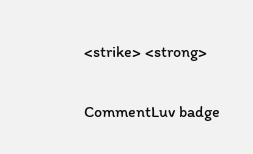<strike> <strong>

CommentLuv badge